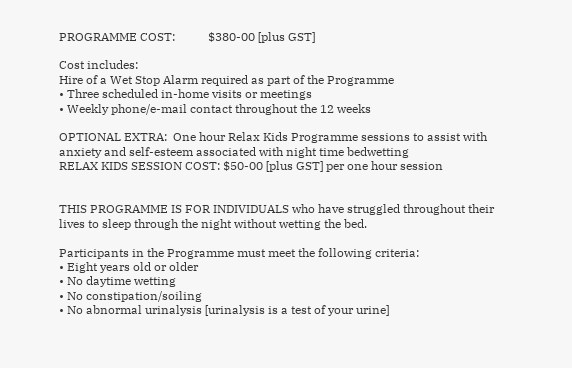PROGRAMME COST:           $380-00 [plus GST]

Cost includes:
Hire of a Wet Stop Alarm required as part of the Programme
• Three scheduled in-home visits or meetings
• Weekly phone/e-mail contact throughout the 12 weeks

OPTIONAL EXTRA:  One hour Relax Kids Programme sessions to assist with anxiety and self-esteem associated with night time bedwetting
RELAX KIDS SESSION COST: $50-00 [plus GST] per one hour session


THIS PROGRAMME IS FOR INDIVIDUALS who have struggled throughout their lives to sleep through the night without wetting the bed.

Participants in the Programme must meet the following criteria:
• Eight years old or older
• No daytime wetting
• No constipation/soiling
• No abnormal urinalysis [urinalysis is a test of your urine]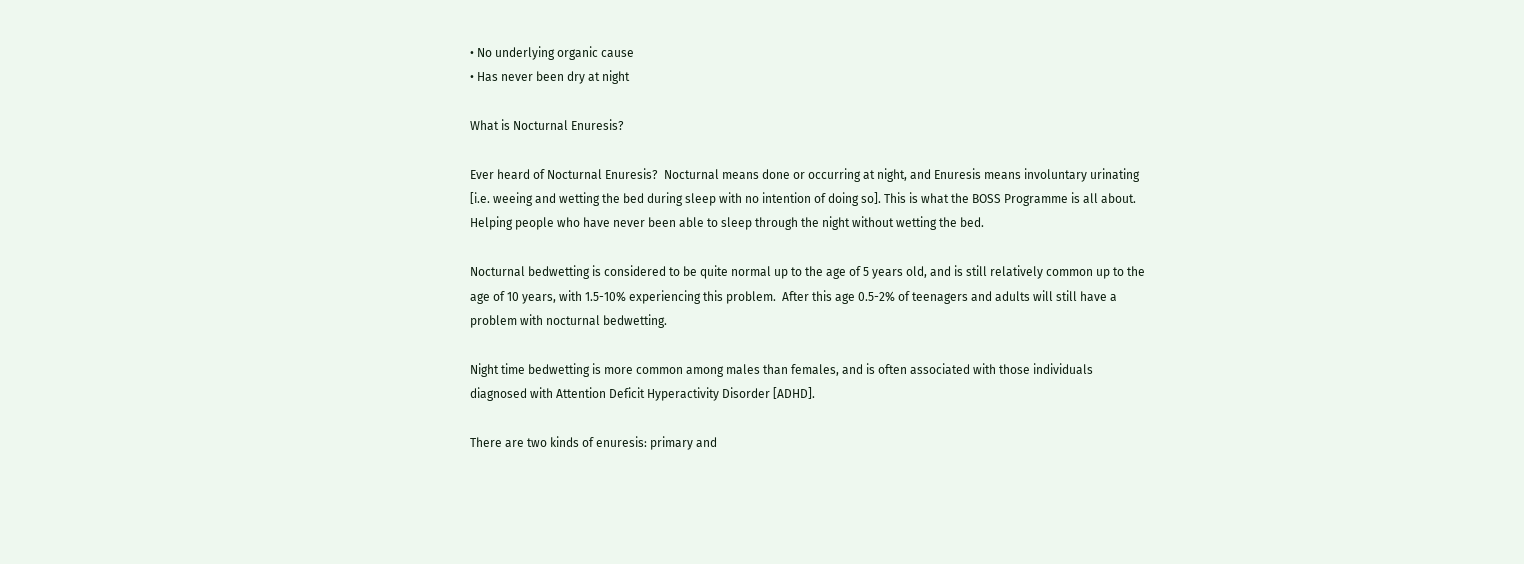• No underlying organic cause
• Has never been dry at night

What is Nocturnal Enuresis?

Ever heard of Nocturnal Enuresis?  Nocturnal means done or occurring at night, and Enuresis means involuntary urinating [i.e. weeing and wetting the bed during sleep with no intention of doing so]. This is what the BOSS Programme is all about. Helping people who have never been able to sleep through the night without wetting the bed.

Nocturnal bedwetting is considered to be quite normal up to the age of 5 years old, and is still relatively common up to the age of 10 years, with 1.5-10% experiencing this problem.  After this age 0.5-2% of teenagers and adults will still have a problem with nocturnal bedwetting.

Night time bedwetting is more common among males than females, and is often associated with those individuals diagnosed with Attention Deficit Hyperactivity Disorder [ADHD].

There are two kinds of enuresis: primary and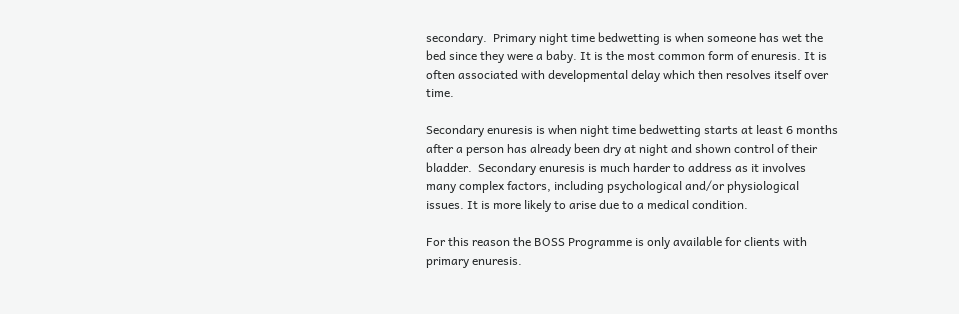secondary.  Primary night time bedwetting is when someone has wet the bed since they were a baby. It is the most common form of enuresis. It is often associated with developmental delay which then resolves itself over time.

Secondary enuresis is when night time bedwetting starts at least 6 months after a person has already been dry at night and shown control of their bladder.  Secondary enuresis is much harder to address as it involves many complex factors, including psychological and/or physiological issues. It is more likely to arise due to a medical condition.

For this reason the BOSS Programme is only available for clients with primary enuresis.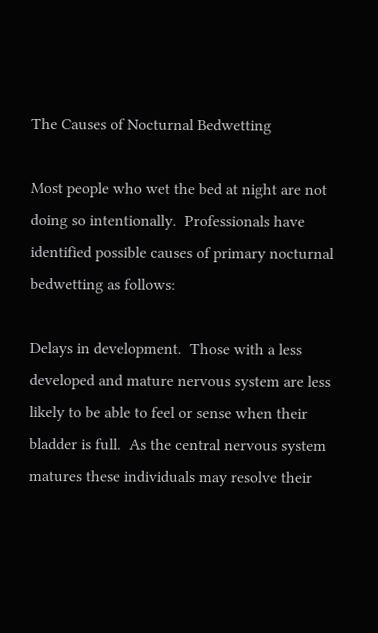The Causes of Nocturnal Bedwetting

Most people who wet the bed at night are not doing so intentionally.  Professionals have identified possible causes of primary nocturnal bedwetting as follows:

Delays in development.  Those with a less developed and mature nervous system are less likely to be able to feel or sense when their bladder is full.  As the central nervous system matures these individuals may resolve their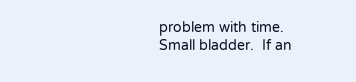problem with time.
Small bladder.  If an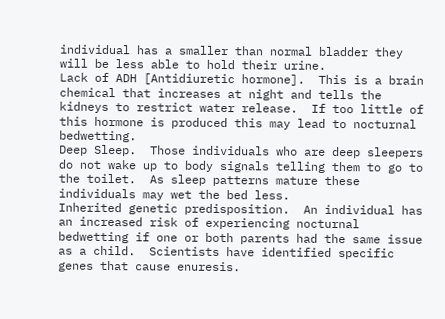individual has a smaller than normal bladder they will be less able to hold their urine.
Lack of ADH [Antidiuretic hormone].  This is a brain chemical that increases at night and tells the kidneys to restrict water release.  If too little of this hormone is produced this may lead to nocturnal bedwetting.
Deep Sleep.  Those individuals who are deep sleepers do not wake up to body signals telling them to go to the toilet.  As sleep patterns mature these individuals may wet the bed less.
Inherited genetic predisposition.  An individual has an increased risk of experiencing nocturnal bedwetting if one or both parents had the same issue as a child.  Scientists have identified specific genes that cause enuresis.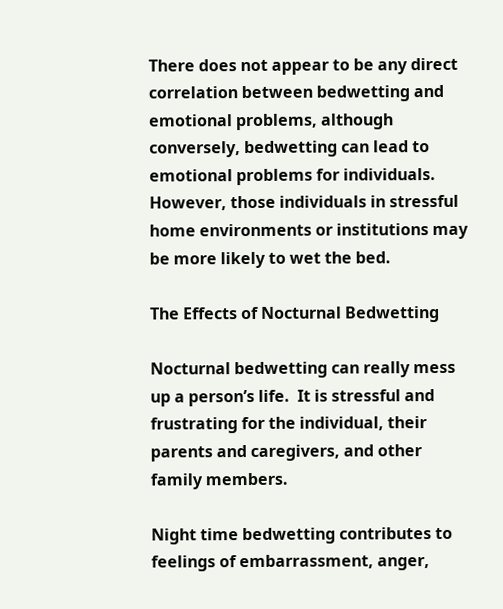There does not appear to be any direct correlation between bedwetting and emotional problems, although conversely, bedwetting can lead to emotional problems for individuals.  However, those individuals in stressful home environments or institutions may be more likely to wet the bed.

The Effects of Nocturnal Bedwetting

Nocturnal bedwetting can really mess up a person’s life.  It is stressful and frustrating for the individual, their parents and caregivers, and other family members.

Night time bedwetting contributes to feelings of embarrassment, anger,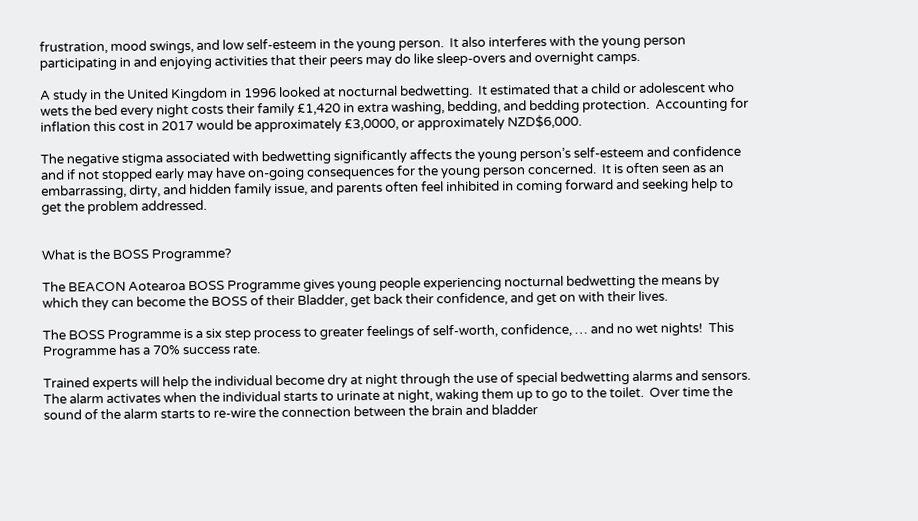frustration, mood swings, and low self-esteem in the young person.  It also interferes with the young person participating in and enjoying activities that their peers may do like sleep-overs and overnight camps.

A study in the United Kingdom in 1996 looked at nocturnal bedwetting.  It estimated that a child or adolescent who wets the bed every night costs their family £1,420 in extra washing, bedding, and bedding protection.  Accounting for inflation this cost in 2017 would be approximately £3,0000, or approximately NZD$6,000.

The negative stigma associated with bedwetting significantly affects the young person’s self-esteem and confidence and if not stopped early may have on-going consequences for the young person concerned.  It is often seen as an embarrassing, dirty, and hidden family issue, and parents often feel inhibited in coming forward and seeking help to get the problem addressed.


What is the BOSS Programme?

The BEACON Aotearoa BOSS Programme gives young people experiencing nocturnal bedwetting the means by which they can become the BOSS of their Bladder, get back their confidence, and get on with their lives.

The BOSS Programme is a six step process to greater feelings of self-worth, confidence, … and no wet nights!  This Programme has a 70% success rate.

Trained experts will help the individual become dry at night through the use of special bedwetting alarms and sensors.  The alarm activates when the individual starts to urinate at night, waking them up to go to the toilet.  Over time the sound of the alarm starts to re-wire the connection between the brain and bladder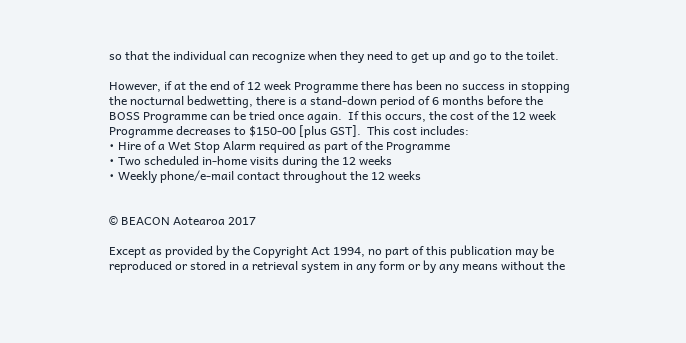so that the individual can recognize when they need to get up and go to the toilet.

However, if at the end of 12 week Programme there has been no success in stopping the nocturnal bedwetting, there is a stand-down period of 6 months before the BOSS Programme can be tried once again.  If this occurs, the cost of the 12 week Programme decreases to $150-00 [plus GST].  This cost includes:
• Hire of a Wet Stop Alarm required as part of the Programme
• Two scheduled in-home visits during the 12 weeks
• Weekly phone/e-mail contact throughout the 12 weeks


© BEACON Aotearoa 2017

Except as provided by the Copyright Act 1994, no part of this publication may be reproduced or stored in a retrieval system in any form or by any means without the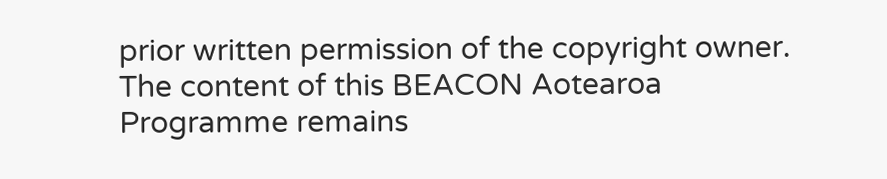prior written permission of the copyright owner. The content of this BEACON Aotearoa Programme remains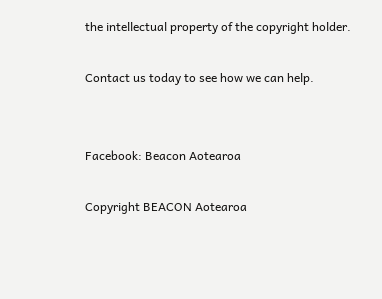the intellectual property of the copyright holder.

Contact us today to see how we can help.


Facebook: Beacon Aotearoa

Copyright BEACON Aotearoa